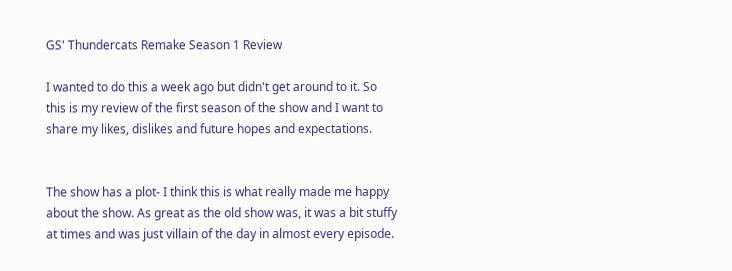GS' Thundercats Remake Season 1 Review

I wanted to do this a week ago but didn't get around to it. So this is my review of the first season of the show and I want to share my likes, dislikes and future hopes and expectations.


The show has a plot- I think this is what really made me happy about the show. As great as the old show was, it was a bit stuffy at times and was just villain of the day in almost every episode.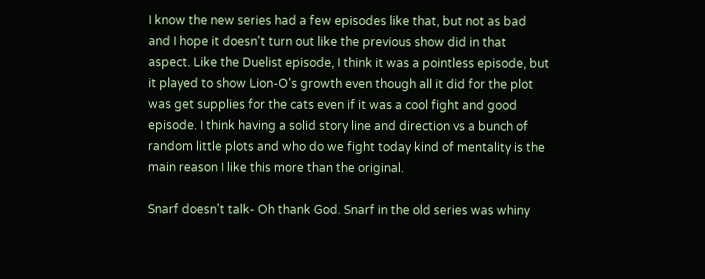I know the new series had a few episodes like that, but not as bad and I hope it doesn't turn out like the previous show did in that aspect. Like the Duelist episode, I think it was a pointless episode, but it played to show Lion-O's growth even though all it did for the plot was get supplies for the cats even if it was a cool fight and good episode. I think having a solid story line and direction vs a bunch of random little plots and who do we fight today kind of mentality is the main reason I like this more than the original.

Snarf doesn't talk- Oh thank God. Snarf in the old series was whiny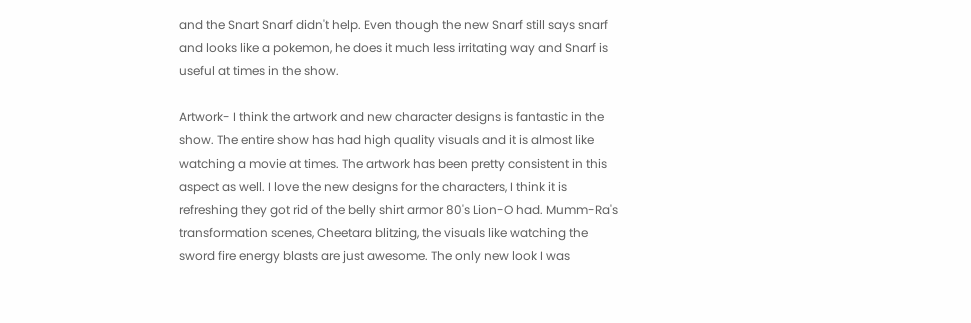and the Snart Snarf didn't help. Even though the new Snarf still says snarf and looks like a pokemon, he does it much less irritating way and Snarf is useful at times in the show.

Artwork- I think the artwork and new character designs is fantastic in the show. The entire show has had high quality visuals and it is almost like watching a movie at times. The artwork has been pretty consistent in this aspect as well. I love the new designs for the characters, I think it is refreshing they got rid of the belly shirt armor 80's Lion-O had. Mumm-Ra's transformation scenes, Cheetara blitzing, the visuals like watching the sword fire energy blasts are just awesome. The only new look I was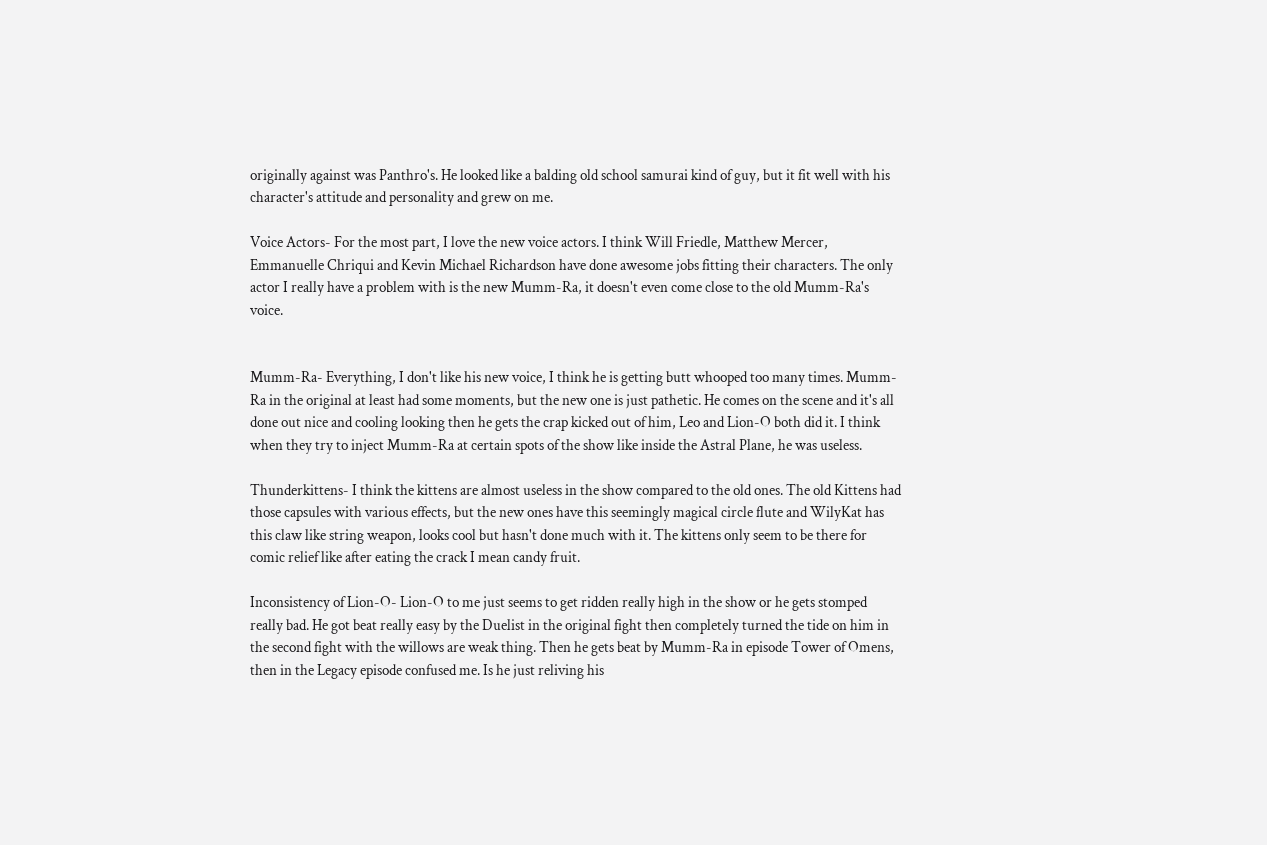originally against was Panthro's. He looked like a balding old school samurai kind of guy, but it fit well with his character's attitude and personality and grew on me.

Voice Actors- For the most part, I love the new voice actors. I think Will Friedle, Matthew Mercer, Emmanuelle Chriqui and Kevin Michael Richardson have done awesome jobs fitting their characters. The only actor I really have a problem with is the new Mumm-Ra, it doesn't even come close to the old Mumm-Ra's voice.


Mumm-Ra- Everything, I don't like his new voice, I think he is getting butt whooped too many times. Mumm-Ra in the original at least had some moments, but the new one is just pathetic. He comes on the scene and it's all done out nice and cooling looking then he gets the crap kicked out of him, Leo and Lion-O both did it. I think when they try to inject Mumm-Ra at certain spots of the show like inside the Astral Plane, he was useless.

Thunderkittens- I think the kittens are almost useless in the show compared to the old ones. The old Kittens had those capsules with various effects, but the new ones have this seemingly magical circle flute and WilyKat has this claw like string weapon, looks cool but hasn't done much with it. The kittens only seem to be there for comic relief like after eating the crack I mean candy fruit.

Inconsistency of Lion-O- Lion-O to me just seems to get ridden really high in the show or he gets stomped really bad. He got beat really easy by the Duelist in the original fight then completely turned the tide on him in the second fight with the willows are weak thing. Then he gets beat by Mumm-Ra in episode Tower of Omens, then in the Legacy episode confused me. Is he just reliving his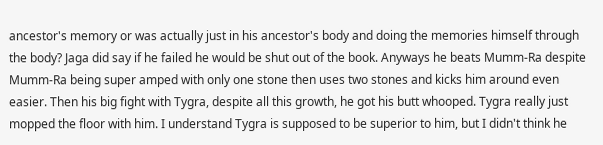ancestor's memory or was actually just in his ancestor's body and doing the memories himself through the body? Jaga did say if he failed he would be shut out of the book. Anyways he beats Mumm-Ra despite Mumm-Ra being super amped with only one stone then uses two stones and kicks him around even easier. Then his big fight with Tygra, despite all this growth, he got his butt whooped. Tygra really just mopped the floor with him. I understand Tygra is supposed to be superior to him, but I didn't think he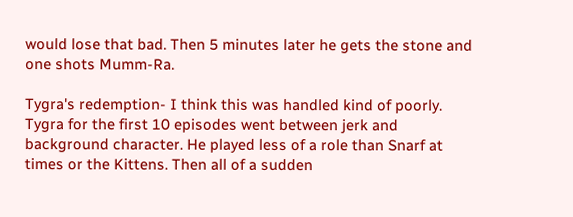would lose that bad. Then 5 minutes later he gets the stone and one shots Mumm-Ra.

Tygra's redemption- I think this was handled kind of poorly. Tygra for the first 10 episodes went between jerk and background character. He played less of a role than Snarf at times or the Kittens. Then all of a sudden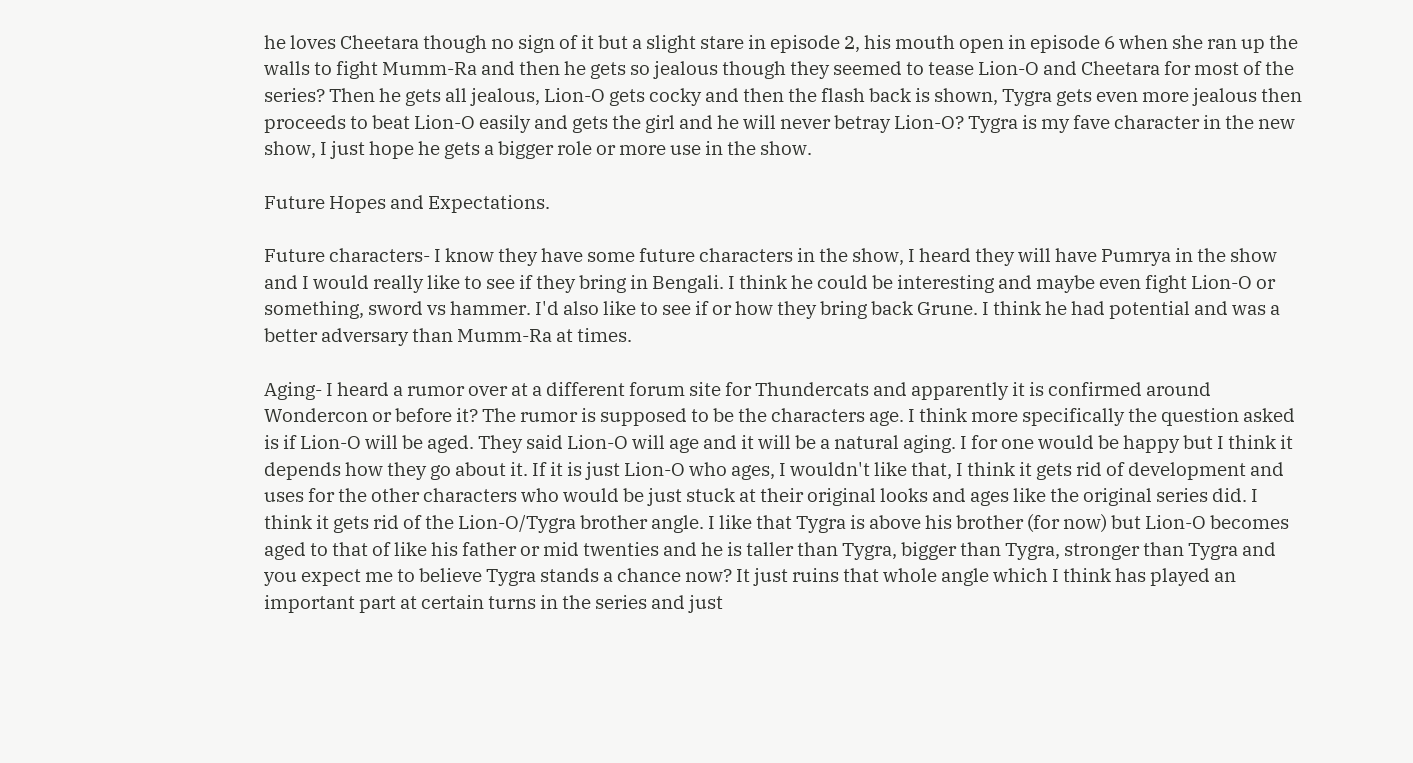he loves Cheetara though no sign of it but a slight stare in episode 2, his mouth open in episode 6 when she ran up the walls to fight Mumm-Ra and then he gets so jealous though they seemed to tease Lion-O and Cheetara for most of the series? Then he gets all jealous, Lion-O gets cocky and then the flash back is shown, Tygra gets even more jealous then proceeds to beat Lion-O easily and gets the girl and he will never betray Lion-O? Tygra is my fave character in the new show, I just hope he gets a bigger role or more use in the show.

Future Hopes and Expectations.

Future characters- I know they have some future characters in the show, I heard they will have Pumrya in the show and I would really like to see if they bring in Bengali. I think he could be interesting and maybe even fight Lion-O or something, sword vs hammer. I'd also like to see if or how they bring back Grune. I think he had potential and was a better adversary than Mumm-Ra at times.

Aging- I heard a rumor over at a different forum site for Thundercats and apparently it is confirmed around Wondercon or before it? The rumor is supposed to be the characters age. I think more specifically the question asked is if Lion-O will be aged. They said Lion-O will age and it will be a natural aging. I for one would be happy but I think it depends how they go about it. If it is just Lion-O who ages, I wouldn't like that, I think it gets rid of development and uses for the other characters who would be just stuck at their original looks and ages like the original series did. I think it gets rid of the Lion-O/Tygra brother angle. I like that Tygra is above his brother (for now) but Lion-O becomes aged to that of like his father or mid twenties and he is taller than Tygra, bigger than Tygra, stronger than Tygra and you expect me to believe Tygra stands a chance now? It just ruins that whole angle which I think has played an important part at certain turns in the series and just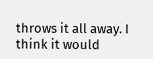throws it all away. I think it would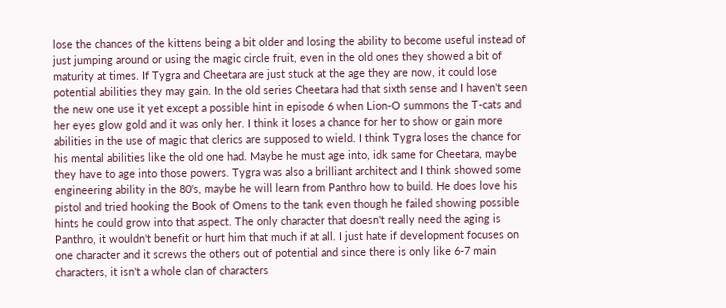lose the chances of the kittens being a bit older and losing the ability to become useful instead of just jumping around or using the magic circle fruit, even in the old ones they showed a bit of maturity at times. If Tygra and Cheetara are just stuck at the age they are now, it could lose potential abilities they may gain. In the old series Cheetara had that sixth sense and I haven't seen the new one use it yet except a possible hint in episode 6 when Lion-O summons the T-cats and her eyes glow gold and it was only her. I think it loses a chance for her to show or gain more abilities in the use of magic that clerics are supposed to wield. I think Tygra loses the chance for his mental abilities like the old one had. Maybe he must age into, idk same for Cheetara, maybe they have to age into those powers. Tygra was also a brilliant architect and I think showed some engineering ability in the 80's, maybe he will learn from Panthro how to build. He does love his pistol and tried hooking the Book of Omens to the tank even though he failed showing possible hints he could grow into that aspect. The only character that doesn't really need the aging is Panthro, it wouldn't benefit or hurt him that much if at all. I just hate if development focuses on one character and it screws the others out of potential and since there is only like 6-7 main characters, it isn't a whole clan of characters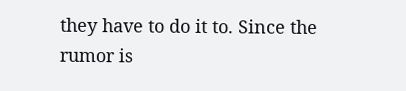they have to do it to. Since the rumor is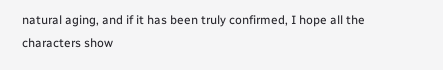natural aging, and if it has been truly confirmed, I hope all the characters show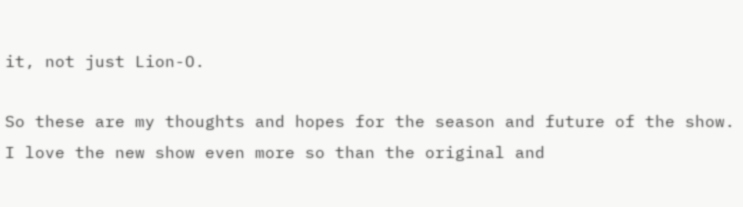it, not just Lion-O.

So these are my thoughts and hopes for the season and future of the show. I love the new show even more so than the original and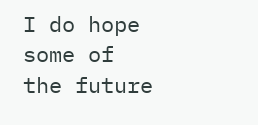I do hope some of the future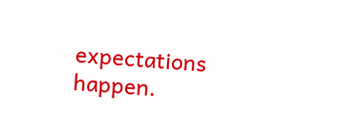expectations happen.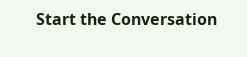Start the Conversation